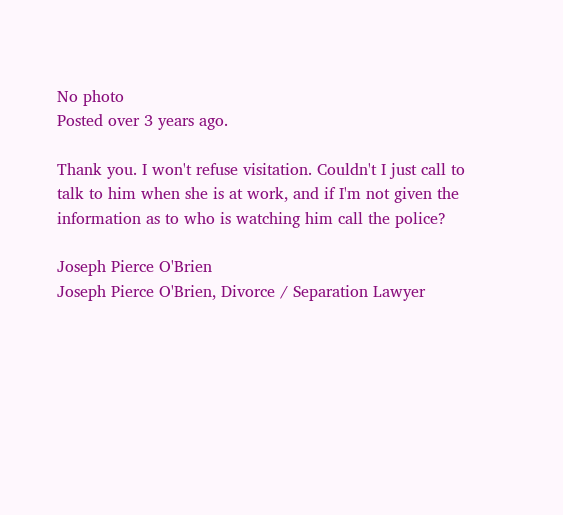No photo
Posted over 3 years ago.

Thank you. I won't refuse visitation. Couldn't I just call to talk to him when she is at work, and if I'm not given the information as to who is watching him call the police?

Joseph Pierce O'Brien
Joseph Pierce O'Brien, Divorce / Separation Lawyer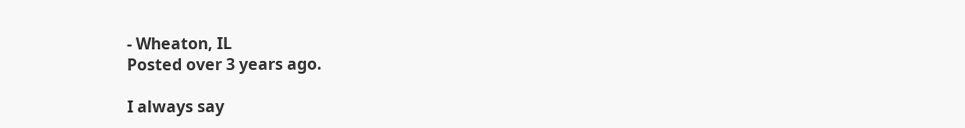- Wheaton, IL
Posted over 3 years ago.

I always say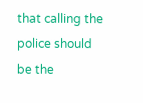that calling the police should be the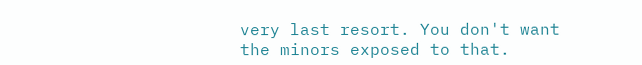very last resort. You don't want the minors exposed to that.